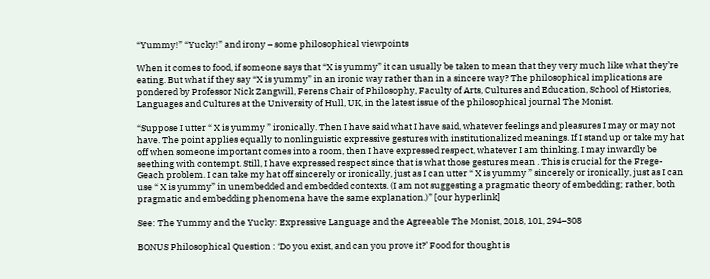“Yummy!” “Yucky!” and irony – some philosophical viewpoints

When it comes to food, if someone says that “X is yummy” it can usually be taken to mean that they very much like what they’re eating. But what if they say “X is yummy” in an ironic way rather than in a sincere way? The philosophical implications are pondered by Professor Nick Zangwill, Ferens Chair of Philosophy, Faculty of Arts, Cultures and Education, School of Histories, Languages and Cultures at the University of Hull, UK, in the latest issue of the philosophical journal The Monist.

“Suppose I utter “ X is yummy ” ironically. Then I have said what I have said, whatever feelings and pleasures I may or may not have. The point applies equally to nonlinguistic expressive gestures with institutionalized meanings. If I stand up or take my hat off when someone important comes into a room, then I have expressed respect, whatever I am thinking. I may inwardly be seething with contempt. Still, I have expressed respect since that is what those gestures mean . This is crucial for the Frege-Geach problem. I can take my hat off sincerely or ironically, just as I can utter “ X is yummy ” sincerely or ironically, just as I can use “ X is yummy” in unembedded and embedded contexts. (I am not suggesting a pragmatic theory of embedding; rather, both pragmatic and embedding phenomena have the same explanation.)” [our hyperlink]

See: The Yummy and the Yucky: Expressive Language and the Agreeable The Monist, 2018, 101, 294–308

BONUS Philosophical Question : ‘Do you exist, and can you prove it?’ Food for thought is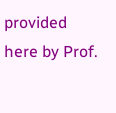provided here by Prof.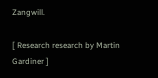Zangwill.

[ Research research by Martin Gardiner ]